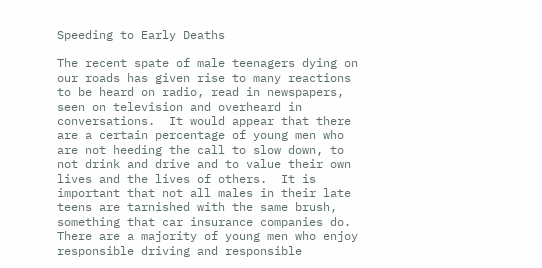Speeding to Early Deaths

The recent spate of male teenagers dying on our roads has given rise to many reactions to be heard on radio, read in newspapers, seen on television and overheard in conversations.  It would appear that there are a certain percentage of young men who are not heeding the call to slow down, to not drink and drive and to value their own lives and the lives of others.  It is important that not all males in their late teens are tarnished with the same brush, something that car insurance companies do.  There are a majority of young men who enjoy responsible driving and responsible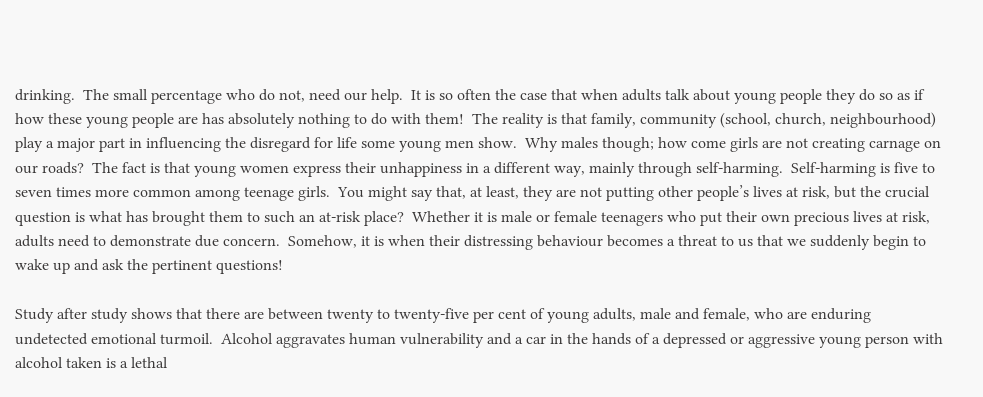drinking.  The small percentage who do not, need our help.  It is so often the case that when adults talk about young people they do so as if how these young people are has absolutely nothing to do with them!  The reality is that family, community (school, church, neighbourhood) play a major part in influencing the disregard for life some young men show.  Why males though; how come girls are not creating carnage on our roads?  The fact is that young women express their unhappiness in a different way, mainly through self-harming.  Self-harming is five to seven times more common among teenage girls.  You might say that, at least, they are not putting other people’s lives at risk, but the crucial question is what has brought them to such an at-risk place?  Whether it is male or female teenagers who put their own precious lives at risk, adults need to demonstrate due concern.  Somehow, it is when their distressing behaviour becomes a threat to us that we suddenly begin to wake up and ask the pertinent questions!

Study after study shows that there are between twenty to twenty-five per cent of young adults, male and female, who are enduring undetected emotional turmoil.  Alcohol aggravates human vulnerability and a car in the hands of a depressed or aggressive young person with alcohol taken is a lethal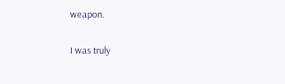weapon.

I was truly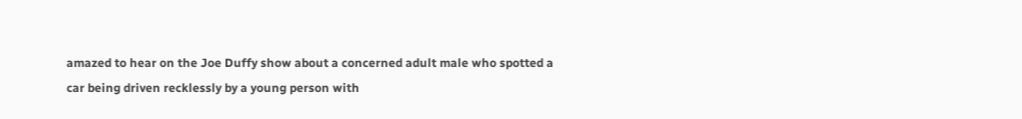amazed to hear on the Joe Duffy show about a concerned adult male who spotted a car being driven recklessly by a young person with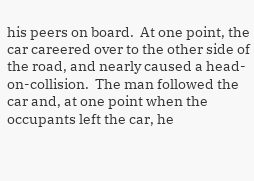his peers on board.  At one point, the car careered over to the other side of the road, and nearly caused a head-on-collision.  The man followed the car and, at one point when the occupants left the car, he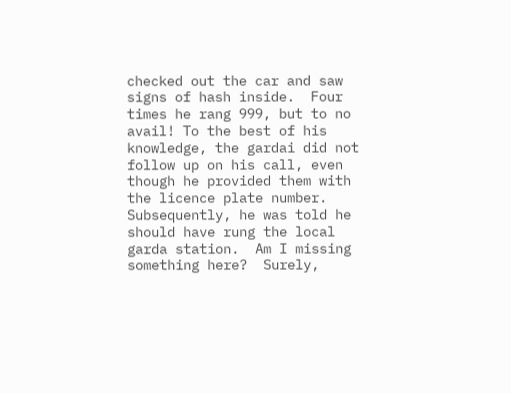checked out the car and saw signs of hash inside.  Four times he rang 999, but to no avail! To the best of his knowledge, the gardai did not follow up on his call, even though he provided them with the licence plate number.  Subsequently, he was told he should have rung the local garda station.  Am I missing something here?  Surely,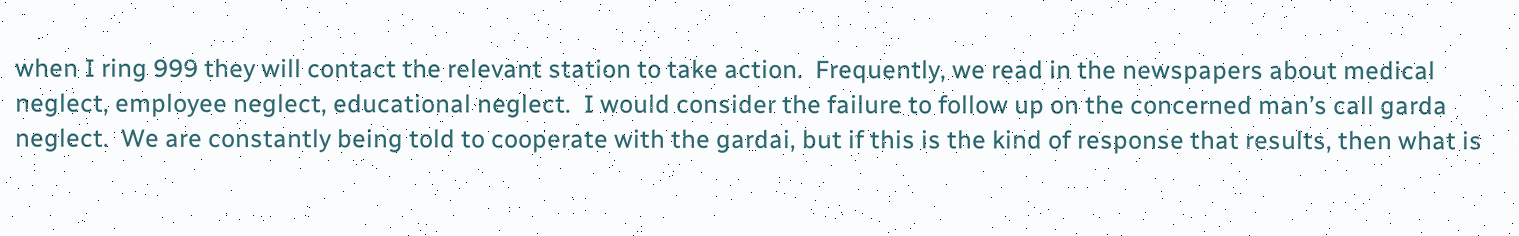when I ring 999 they will contact the relevant station to take action.  Frequently, we read in the newspapers about medical neglect, employee neglect, educational neglect.  I would consider the failure to follow up on the concerned man’s call garda neglect.  We are constantly being told to cooperate with the gardai, but if this is the kind of response that results, then what is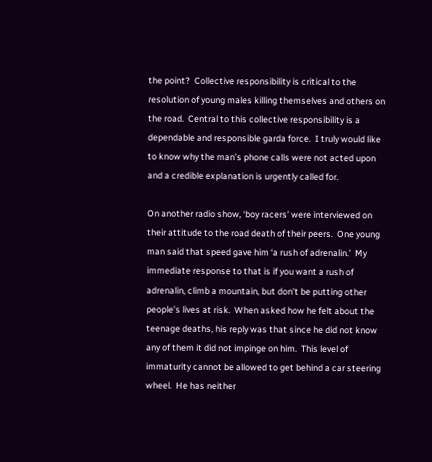the point?  Collective responsibility is critical to the resolution of young males killing themselves and others on the road.  Central to this collective responsibility is a dependable and responsible garda force.  I truly would like to know why the man’s phone calls were not acted upon and a credible explanation is urgently called for.

On another radio show, ‘boy racers’ were interviewed on their attitude to the road death of their peers.  One young man said that speed gave him ‘a rush of adrenalin.’  My immediate response to that is if you want a rush of adrenalin, climb a mountain, but don’t be putting other people’s lives at risk.  When asked how he felt about the teenage deaths, his reply was that since he did not know any of them it did not impinge on him.  This level of immaturity cannot be allowed to get behind a car steering wheel.  He has neither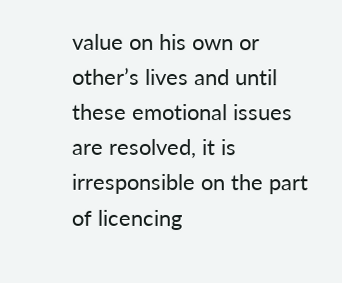value on his own or other’s lives and until these emotional issues are resolved, it is irresponsible on the part of licencing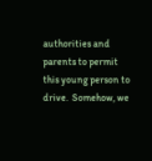authorities and parents to permit this young person to drive.  Somehow, we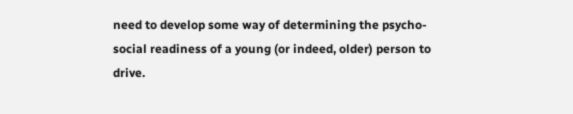need to develop some way of determining the psycho-social readiness of a young (or indeed, older) person to drive.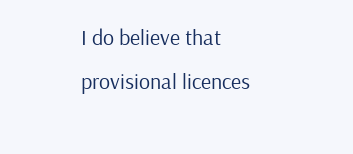I do believe that provisional licences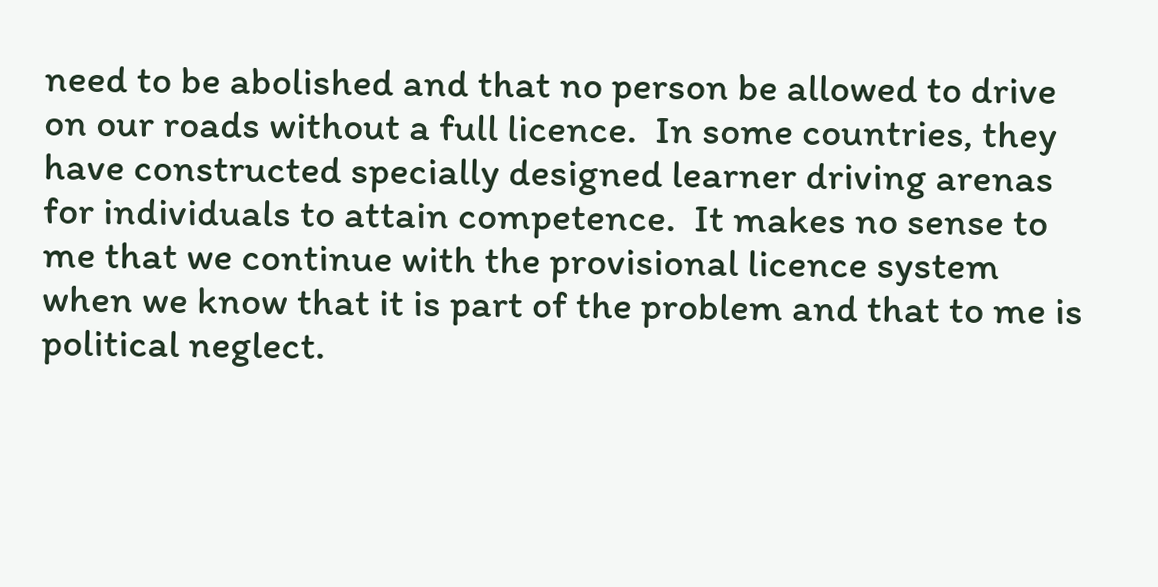need to be abolished and that no person be allowed to drive on our roads without a full licence.  In some countries, they have constructed specially designed learner driving arenas for individuals to attain competence.  It makes no sense to me that we continue with the provisional licence system when we know that it is part of the problem and that to me is political neglect.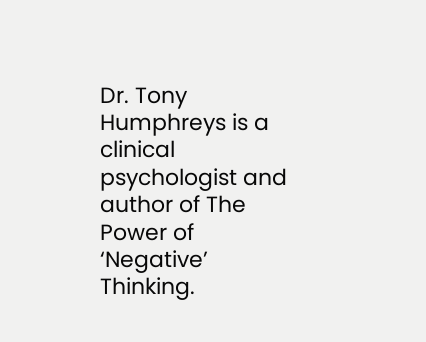Dr. Tony Humphreys is a clinical psychologist and author of The Power of ‘Negative’ Thinking.